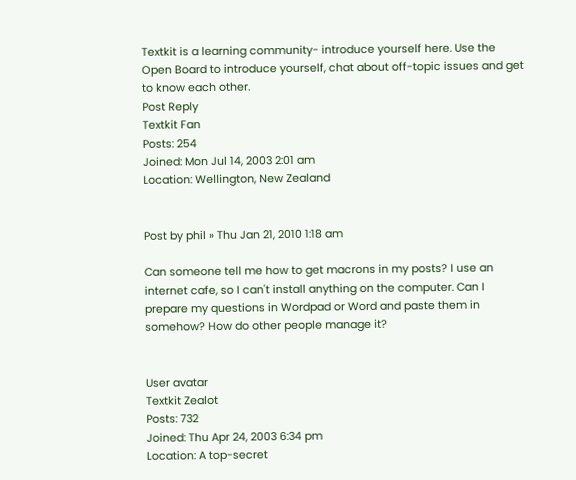Textkit is a learning community- introduce yourself here. Use the Open Board to introduce yourself, chat about off-topic issues and get to know each other.
Post Reply
Textkit Fan
Posts: 254
Joined: Mon Jul 14, 2003 2:01 am
Location: Wellington, New Zealand


Post by phil » Thu Jan 21, 2010 1:18 am

Can someone tell me how to get macrons in my posts? I use an internet cafe, so I can't install anything on the computer. Can I prepare my questions in Wordpad or Word and paste them in somehow? How do other people manage it?


User avatar
Textkit Zealot
Posts: 732
Joined: Thu Apr 24, 2003 6:34 pm
Location: A top-secret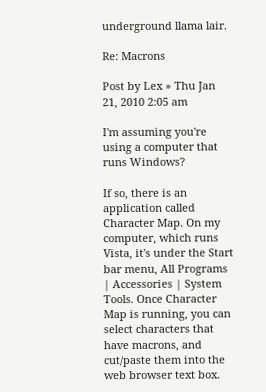underground llama lair.

Re: Macrons

Post by Lex » Thu Jan 21, 2010 2:05 am

I'm assuming you're using a computer that runs Windows?

If so, there is an application called Character Map. On my computer, which runs Vista, it's under the Start bar menu, All Programs | Accessories | System Tools. Once Character Map is running, you can select characters that have macrons, and cut/paste them into the web browser text box.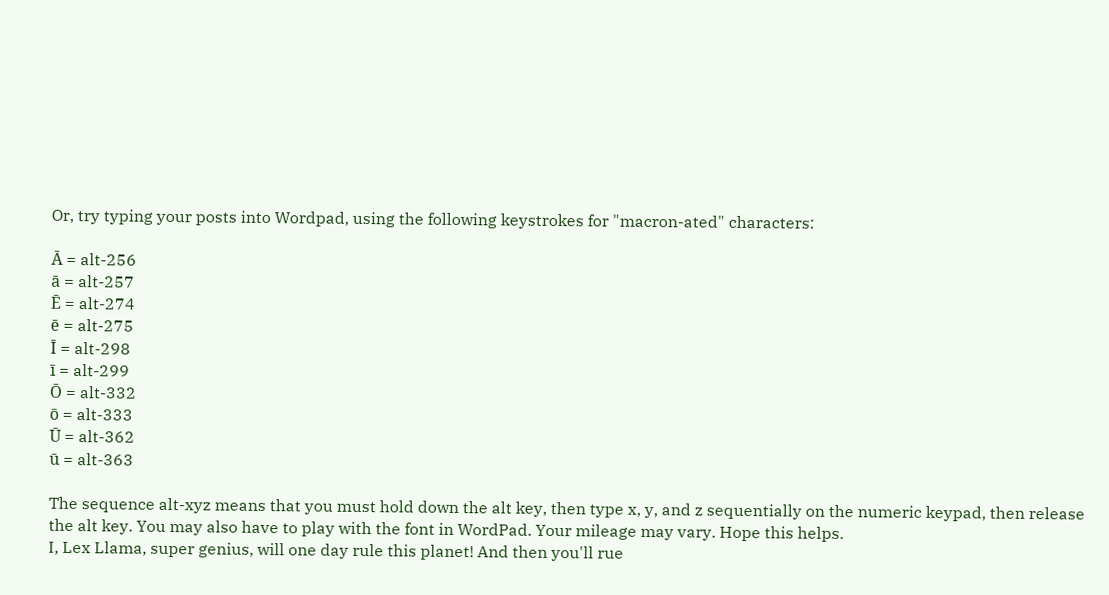Or, try typing your posts into Wordpad, using the following keystrokes for "macron-ated" characters:

Ā = alt-256
ā = alt-257
Ē = alt-274
ē = alt-275
Ī = alt-298
ī = alt-299
Ō = alt-332
ō = alt-333
Ū = alt-362
ū = alt-363

The sequence alt-xyz means that you must hold down the alt key, then type x, y, and z sequentially on the numeric keypad, then release the alt key. You may also have to play with the font in WordPad. Your mileage may vary. Hope this helps.
I, Lex Llama, super genius, will one day rule this planet! And then you'll rue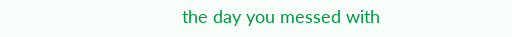the day you messed with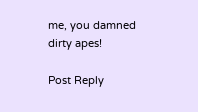me, you damned dirty apes!

Post Reply